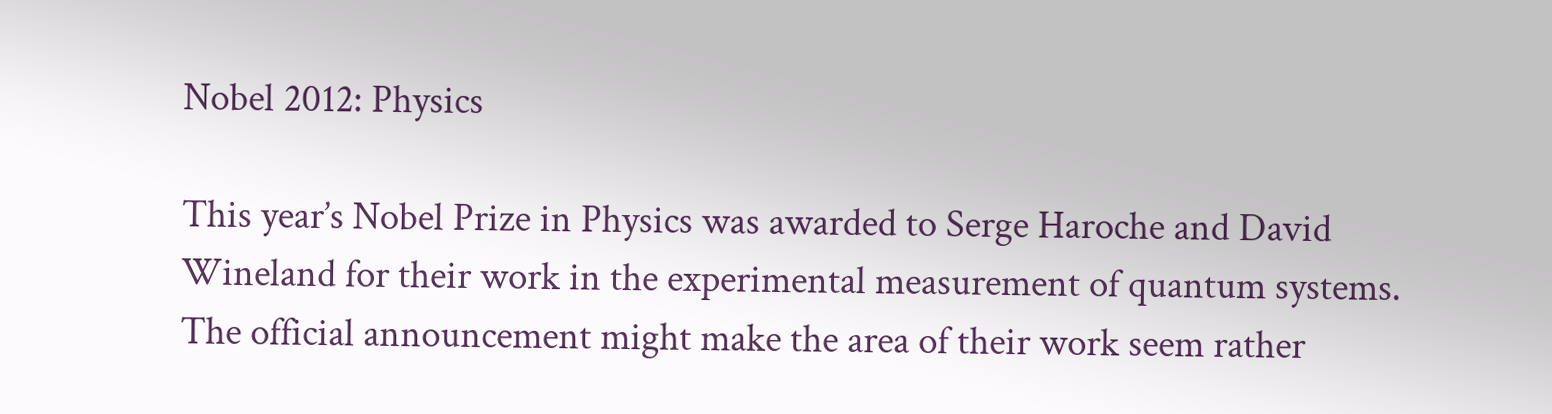Nobel 2012: Physics

This year’s Nobel Prize in Physics was awarded to Serge Haroche and David Wineland for their work in the experimental measurement of quantum systems. The official announcement might make the area of their work seem rather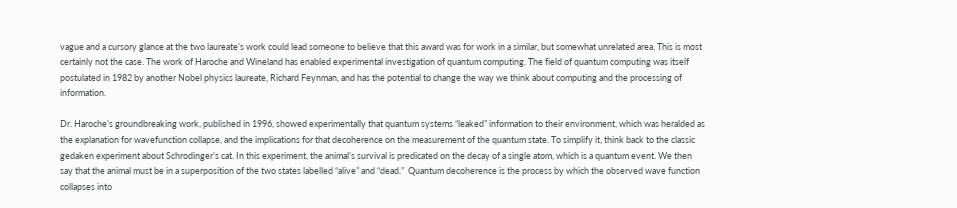vague and a cursory glance at the two laureate’s work could lead someone to believe that this award was for work in a similar, but somewhat unrelated area. This is most certainly not the case. The work of Haroche and Wineland has enabled experimental investigation of quantum computing. The field of quantum computing was itself postulated in 1982 by another Nobel physics laureate, Richard Feynman, and has the potential to change the way we think about computing and the processing of information.

Dr. Haroche’s groundbreaking work, published in 1996, showed experimentally that quantum systems “leaked” information to their environment, which was heralded as the explanation for wavefunction collapse, and the implications for that decoherence on the measurement of the quantum state. To simplify it, think back to the classic gedaken experiment about Schrodinger’s cat. In this experiment, the animal’s survival is predicated on the decay of a single atom, which is a quantum event. We then say that the animal must be in a superposition of the two states labelled “alive” and “dead.”  Quantum decoherence is the process by which the observed wave function collapses into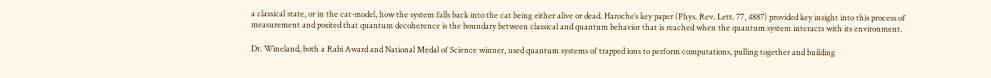a classical state, or in the cat-model, how the system falls back into the cat being either alive or dead. Haroche’s key paper (Phys. Rev. Lett. 77, 4887) provided key insight into this process of measurement and posited that quantum decoherence is the boundary between classical and quantum behavior that is reached when the quantum system interacts with its environment.

Dr. Wineland, both a Rabi Award and National Medal of Science winner, used quantum systems of trapped ions to perform computations, pulling together and building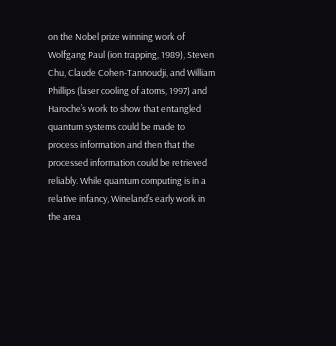on the Nobel prize winning work of Wolfgang Paul (ion trapping, 1989), Steven Chu, Claude Cohen-Tannoudji, and William Phillips (laser cooling of atoms, 1997) and Haroche’s work to show that entangled quantum systems could be made to process information and then that the processed information could be retrieved reliably. While quantum computing is in a relative infancy, Wineland’s early work in the area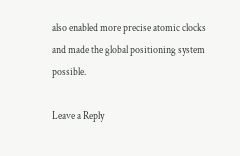also enabled more precise atomic clocks and made the global positioning system possible.

Leave a Reply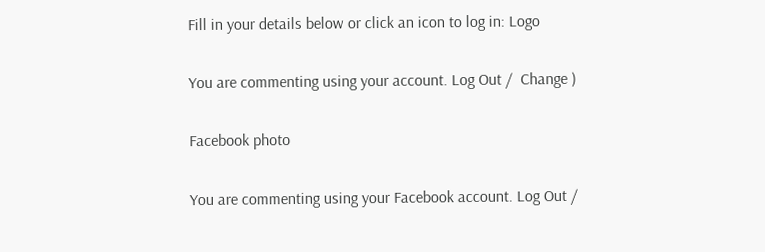Fill in your details below or click an icon to log in: Logo

You are commenting using your account. Log Out /  Change )

Facebook photo

You are commenting using your Facebook account. Log Out /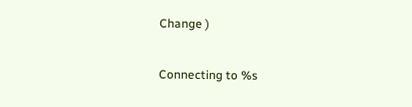Change )

Connecting to %s